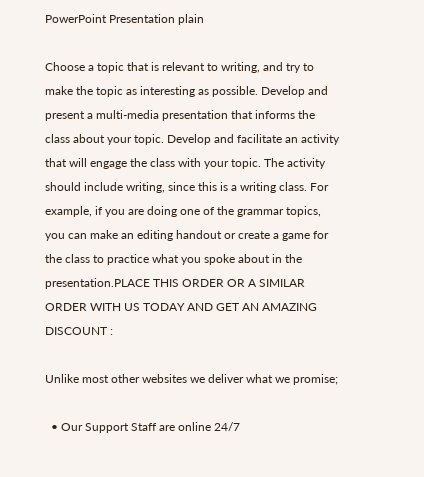PowerPoint Presentation plain

Choose a topic that is relevant to writing, and try to make the topic as interesting as possible. Develop and present a multi-media presentation that informs the class about your topic. Develop and facilitate an activity that will engage the class with your topic. The activity should include writing, since this is a writing class. For example, if you are doing one of the grammar topics, you can make an editing handout or create a game for the class to practice what you spoke about in the presentation.PLACE THIS ORDER OR A SIMILAR ORDER WITH US TODAY AND GET AN AMAZING DISCOUNT :

Unlike most other websites we deliver what we promise;

  • Our Support Staff are online 24/7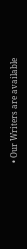• Our Writers are available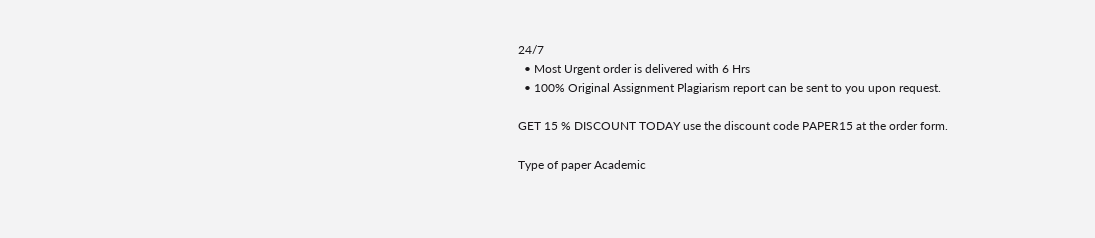24/7
  • Most Urgent order is delivered with 6 Hrs
  • 100% Original Assignment Plagiarism report can be sent to you upon request.

GET 15 % DISCOUNT TODAY use the discount code PAPER15 at the order form.

Type of paper Academic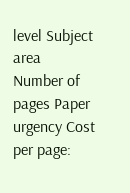level Subject area
Number of pages Paper urgency Cost per page: